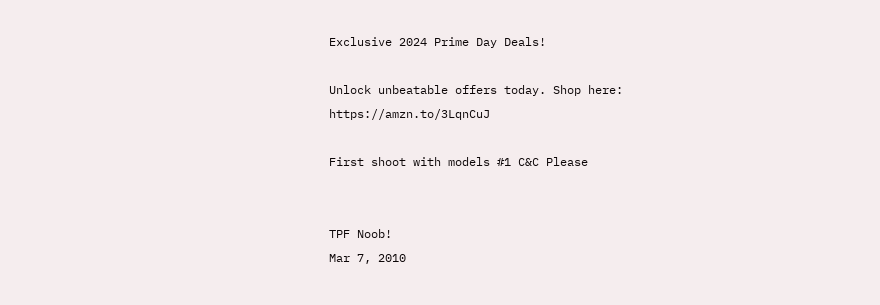Exclusive 2024 Prime Day Deals!

Unlock unbeatable offers today. Shop here: https://amzn.to/3LqnCuJ

First shoot with models #1 C&C Please


TPF Noob!
Mar 7, 2010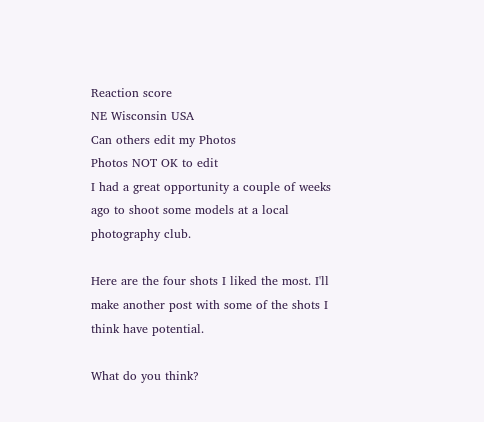Reaction score
NE Wisconsin USA
Can others edit my Photos
Photos NOT OK to edit
I had a great opportunity a couple of weeks ago to shoot some models at a local photography club.

Here are the four shots I liked the most. I'll make another post with some of the shots I think have potential.

What do you think?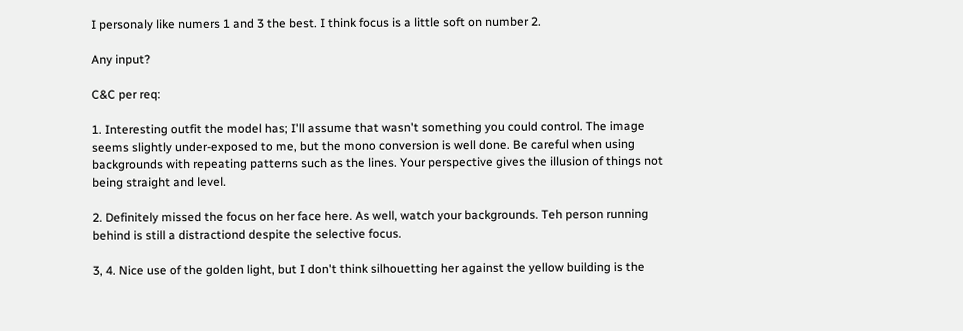I personaly like numers 1 and 3 the best. I think focus is a little soft on number 2.

Any input?

C&C per req:

1. Interesting outfit the model has; I'll assume that wasn't something you could control. The image seems slightly under-exposed to me, but the mono conversion is well done. Be careful when using backgrounds with repeating patterns such as the lines. Your perspective gives the illusion of things not being straight and level.

2. Definitely missed the focus on her face here. As well, watch your backgrounds. Teh person running behind is still a distractiond despite the selective focus.

3, 4. Nice use of the golden light, but I don't think silhouetting her against the yellow building is the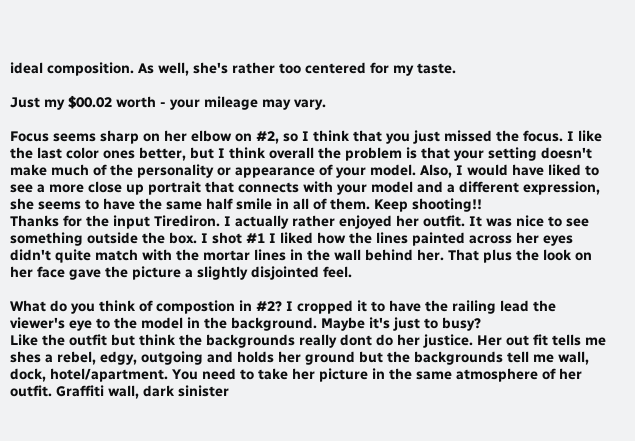ideal composition. As well, she's rather too centered for my taste.

Just my $00.02 worth - your mileage may vary.

Focus seems sharp on her elbow on #2, so I think that you just missed the focus. I like the last color ones better, but I think overall the problem is that your setting doesn't make much of the personality or appearance of your model. Also, I would have liked to see a more close up portrait that connects with your model and a different expression, she seems to have the same half smile in all of them. Keep shooting!!
Thanks for the input Tirediron. I actually rather enjoyed her outfit. It was nice to see something outside the box. I shot #1 I liked how the lines painted across her eyes didn't quite match with the mortar lines in the wall behind her. That plus the look on her face gave the picture a slightly disjointed feel.

What do you think of compostion in #2? I cropped it to have the railing lead the viewer's eye to the model in the background. Maybe it's just to busy?
Like the outfit but think the backgrounds really dont do her justice. Her out fit tells me shes a rebel, edgy, outgoing and holds her ground but the backgrounds tell me wall, dock, hotel/apartment. You need to take her picture in the same atmosphere of her outfit. Graffiti wall, dark sinister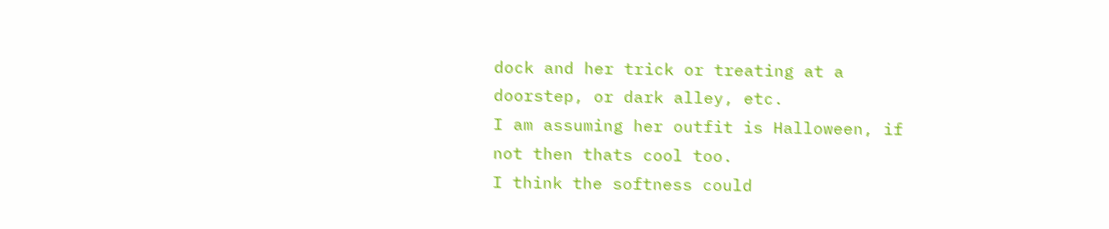dock and her trick or treating at a doorstep, or dark alley, etc.
I am assuming her outfit is Halloween, if not then thats cool too.
I think the softness could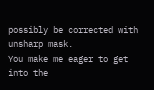possibly be corrected with unsharp mask.
You make me eager to get into the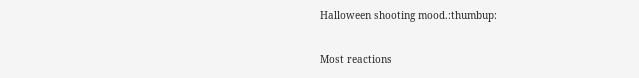Halloween shooting mood.:thumbup:

Most reactions